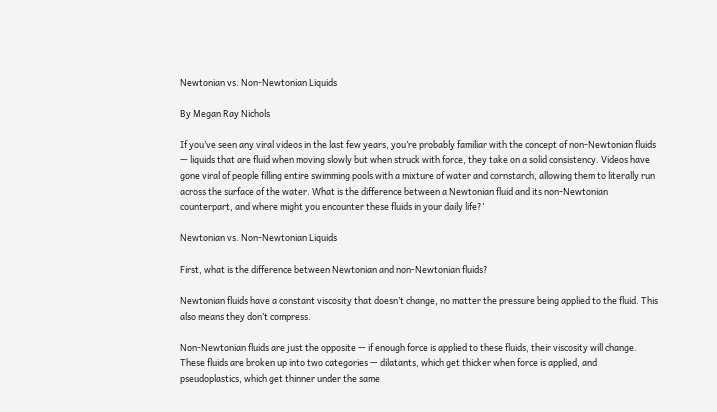Newtonian vs. Non-Newtonian Liquids

By Megan Ray Nichols

If you’ve seen any viral videos in the last few years, you’re probably familiar with the concept of non-Newtonian fluids — liquids that are fluid when moving slowly but when struck with force, they take on a solid consistency. Videos have gone viral of people filling entire swimming pools with a mixture of water and cornstarch, allowing them to literally run across the surface of the water. What is the difference between a Newtonian fluid and its non-Newtonian counterpart, and where might you encounter these fluids in your daily life?’

Newtonian vs. Non-Newtonian Liquids

First, what is the difference between Newtonian and non-Newtonian fluids?

Newtonian fluids have a constant viscosity that doesn’t change, no matter the pressure being applied to the fluid. This also means they don’t compress.

Non-Newtonian fluids are just the opposite — if enough force is applied to these fluids, their viscosity will change. These fluids are broken up into two categories — dilatants, which get thicker when force is applied, and pseudoplastics, which get thinner under the same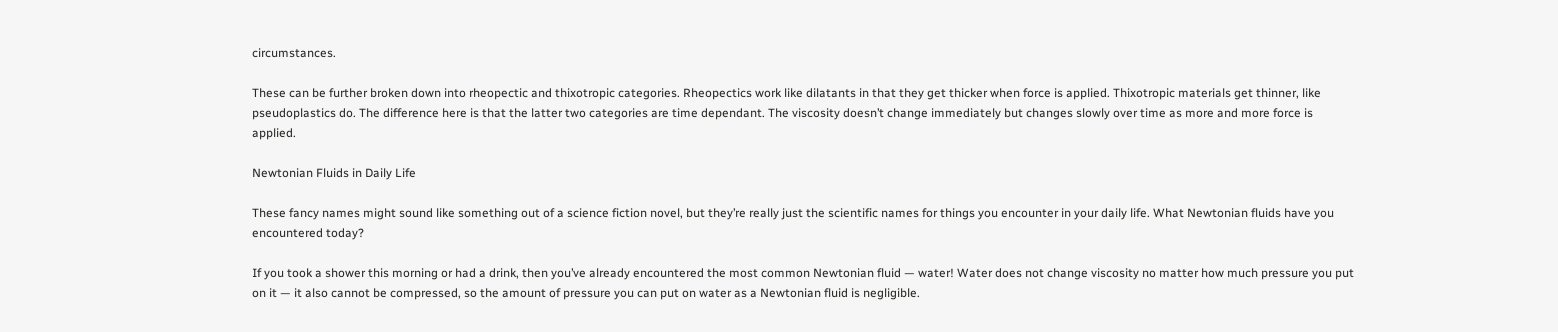circumstances.

These can be further broken down into rheopectic and thixotropic categories. Rheopectics work like dilatants in that they get thicker when force is applied. Thixotropic materials get thinner, like pseudoplastics do. The difference here is that the latter two categories are time dependant. The viscosity doesn’t change immediately but changes slowly over time as more and more force is applied.

Newtonian Fluids in Daily Life

These fancy names might sound like something out of a science fiction novel, but they’re really just the scientific names for things you encounter in your daily life. What Newtonian fluids have you encountered today?

If you took a shower this morning or had a drink, then you’ve already encountered the most common Newtonian fluid — water! Water does not change viscosity no matter how much pressure you put on it — it also cannot be compressed, so the amount of pressure you can put on water as a Newtonian fluid is negligible.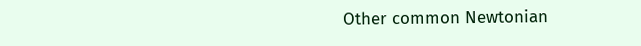Other common Newtonian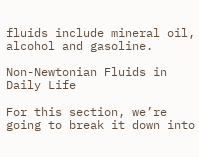fluids include mineral oil, alcohol and gasoline.

Non-Newtonian Fluids in Daily Life

For this section, we’re going to break it down into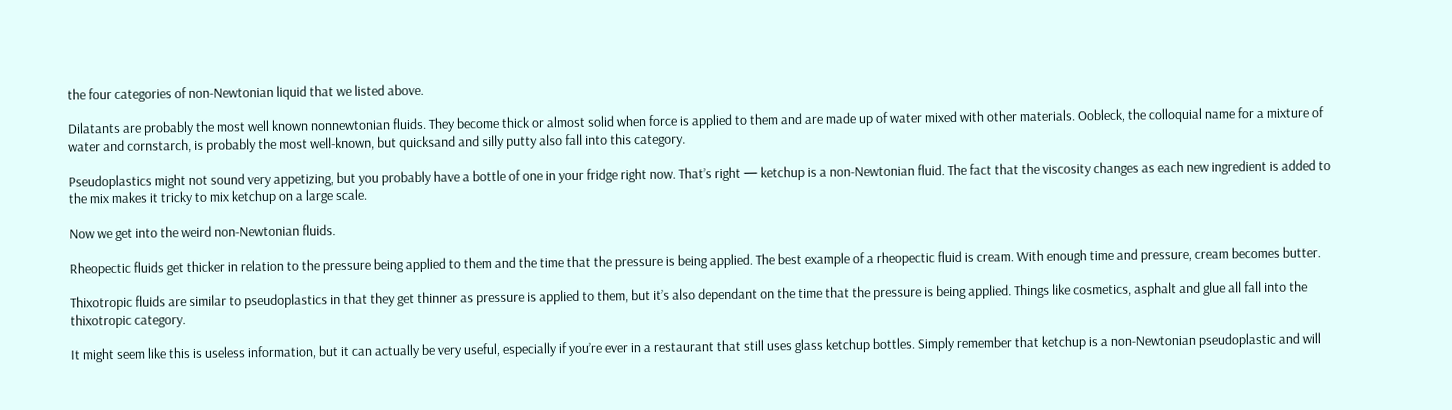the four categories of non-Newtonian liquid that we listed above.

Dilatants are probably the most well known nonnewtonian fluids. They become thick or almost solid when force is applied to them and are made up of water mixed with other materials. Oobleck, the colloquial name for a mixture of water and cornstarch, is probably the most well-known, but quicksand and silly putty also fall into this category.

Pseudoplastics might not sound very appetizing, but you probably have a bottle of one in your fridge right now. That’s right — ketchup is a non-Newtonian fluid. The fact that the viscosity changes as each new ingredient is added to the mix makes it tricky to mix ketchup on a large scale.

Now we get into the weird non-Newtonian fluids.

Rheopectic fluids get thicker in relation to the pressure being applied to them and the time that the pressure is being applied. The best example of a rheopectic fluid is cream. With enough time and pressure, cream becomes butter.

Thixotropic fluids are similar to pseudoplastics in that they get thinner as pressure is applied to them, but it’s also dependant on the time that the pressure is being applied. Things like cosmetics, asphalt and glue all fall into the thixotropic category.

It might seem like this is useless information, but it can actually be very useful, especially if you’re ever in a restaurant that still uses glass ketchup bottles. Simply remember that ketchup is a non-Newtonian pseudoplastic and will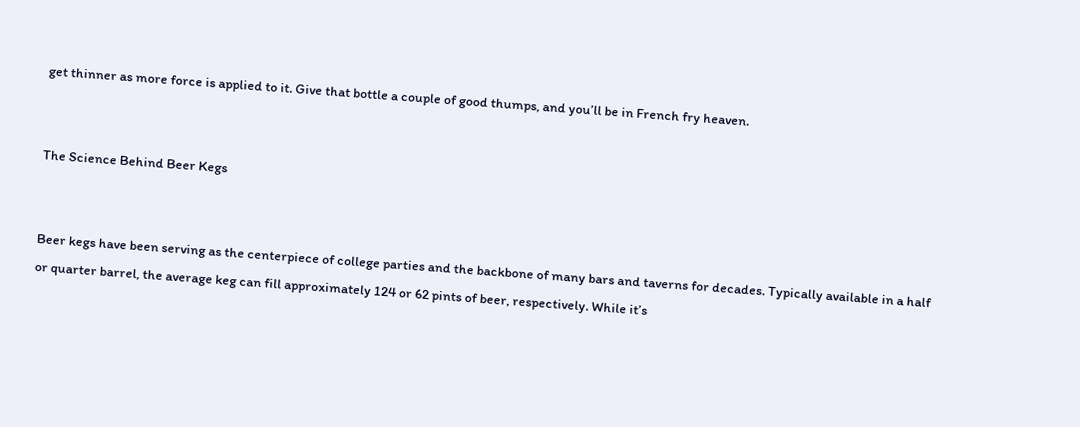get thinner as more force is applied to it. Give that bottle a couple of good thumps, and you’ll be in French fry heaven.


The Science Behind Beer Kegs


Beer kegs have been serving as the centerpiece of college parties and the backbone of many bars and taverns for decades. Typically available in a half or quarter barrel, the average keg can fill approximately 124 or 62 pints of beer, respectively. While it’s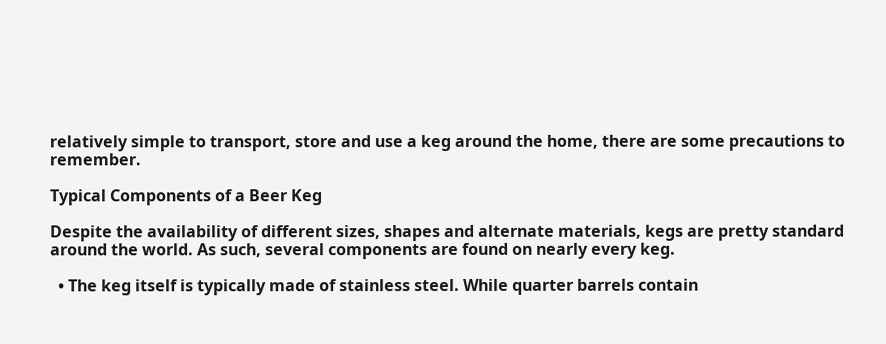relatively simple to transport, store and use a keg around the home, there are some precautions to remember.

Typical Components of a Beer Keg

Despite the availability of different sizes, shapes and alternate materials, kegs are pretty standard around the world. As such, several components are found on nearly every keg.

  • The keg itself is typically made of stainless steel. While quarter barrels contain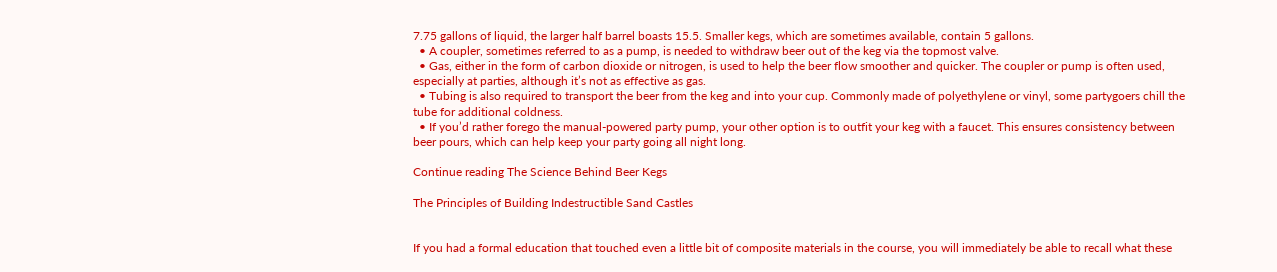7.75 gallons of liquid, the larger half barrel boasts 15.5. Smaller kegs, which are sometimes available, contain 5 gallons.
  • A coupler, sometimes referred to as a pump, is needed to withdraw beer out of the keg via the topmost valve.
  • Gas, either in the form of carbon dioxide or nitrogen, is used to help the beer flow smoother and quicker. The coupler or pump is often used, especially at parties, although it’s not as effective as gas.
  • Tubing is also required to transport the beer from the keg and into your cup. Commonly made of polyethylene or vinyl, some partygoers chill the tube for additional coldness.
  • If you’d rather forego the manual-powered party pump, your other option is to outfit your keg with a faucet. This ensures consistency between beer pours, which can help keep your party going all night long.

Continue reading The Science Behind Beer Kegs

The Principles of Building Indestructible Sand Castles


If you had a formal education that touched even a little bit of composite materials in the course, you will immediately be able to recall what these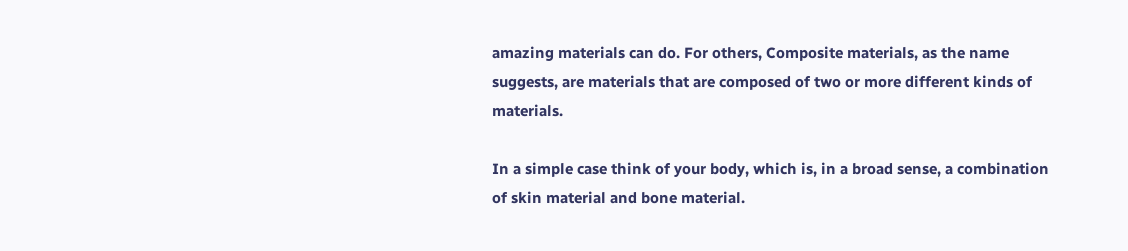amazing materials can do. For others, Composite materials, as the name suggests, are materials that are composed of two or more different kinds of materials.

In a simple case think of your body, which is, in a broad sense, a combination of skin material and bone material.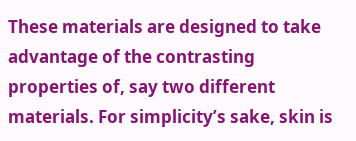These materials are designed to take advantage of the contrasting properties of, say two different materials. For simplicity’s sake, skin is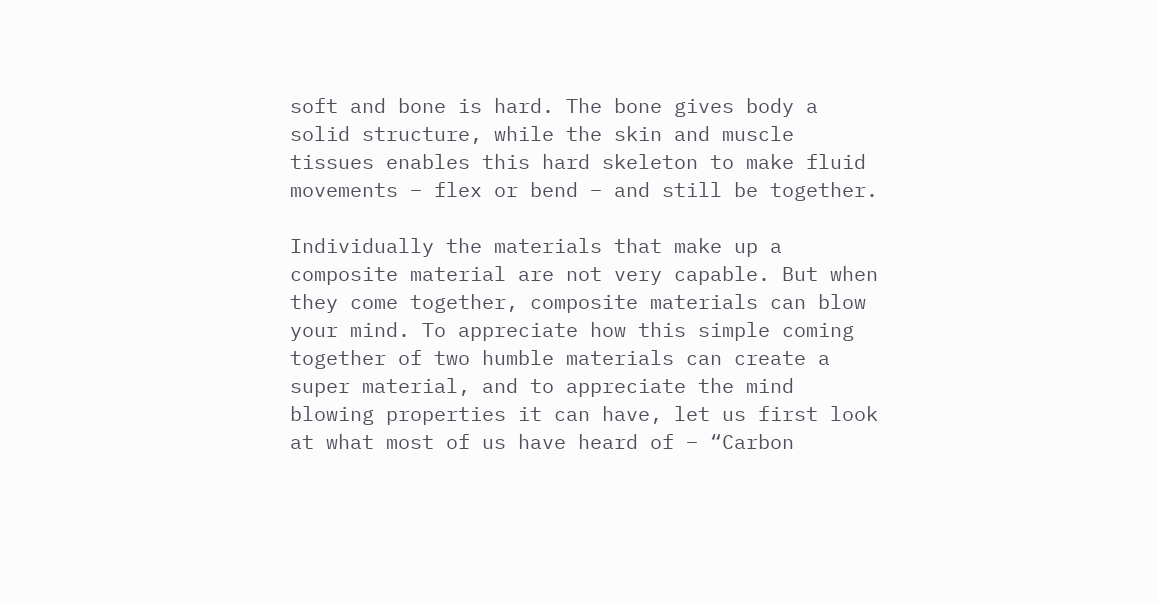soft and bone is hard. The bone gives body a solid structure, while the skin and muscle tissues enables this hard skeleton to make fluid movements – flex or bend – and still be together.

Individually the materials that make up a composite material are not very capable. But when they come together, composite materials can blow your mind. To appreciate how this simple coming together of two humble materials can create a super material, and to appreciate the mind blowing properties it can have, let us first look at what most of us have heard of – “Carbon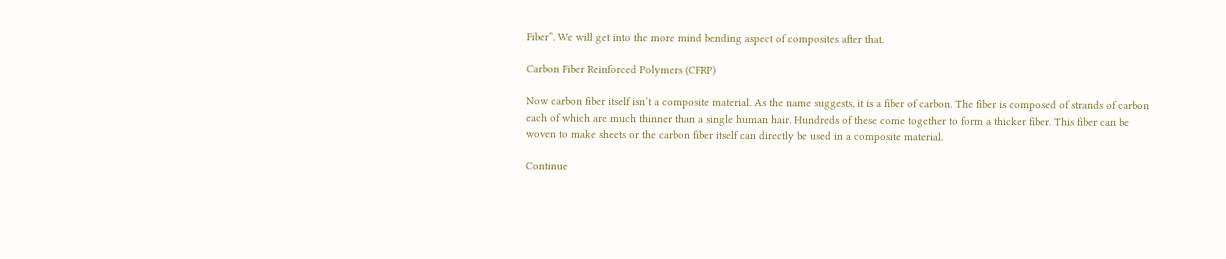Fiber”. We will get into the more mind bending aspect of composites after that.

Carbon Fiber Reinforced Polymers (CFRP)

Now carbon fiber itself isn’t a composite material. As the name suggests, it is a fiber of carbon. The fiber is composed of strands of carbon each of which are much thinner than a single human hair. Hundreds of these come together to form a thicker fiber. This fiber can be woven to make sheets or the carbon fiber itself can directly be used in a composite material.

Continue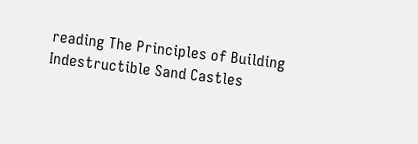reading The Principles of Building Indestructible Sand Castles